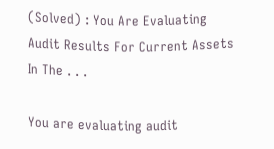(Solved) : You Are Evaluating Audit Results For Current Assets In The . . .

You are evaluating audit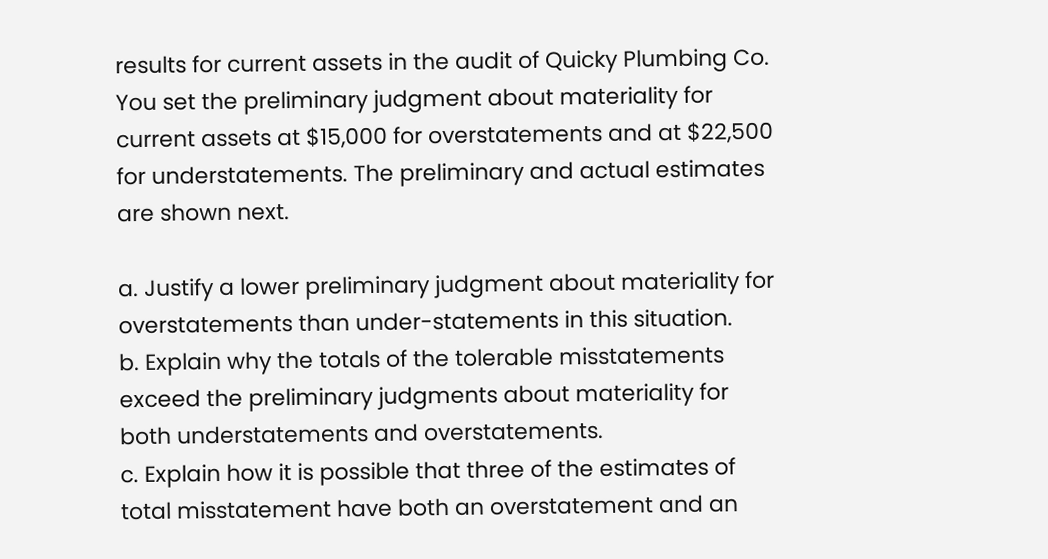results for current assets in the audit of Quicky Plumbing Co. You set the preliminary judgment about materiality for current assets at $15,000 for overstatements and at $22,500 for understatements. The preliminary and actual estimates are shown next.

a. Justify a lower preliminary judgment about materiality for overstatements than under-statements in this situation.
b. Explain why the totals of the tolerable misstatements exceed the preliminary judgments about materiality for both understatements and overstatements.
c. Explain how it is possible that three of the estimates of total misstatement have both an overstatement and an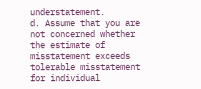understatement.
d. Assume that you are not concerned whether the estimate of misstatement exceeds tolerable misstatement for individual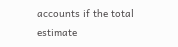accounts if the total estimate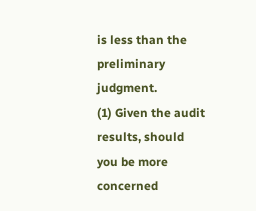is less than the preliminary judgment.
(1) Given the audit results, should you be more concerned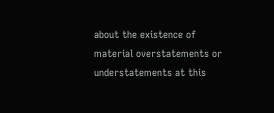about the existence of material overstatements or understatements at this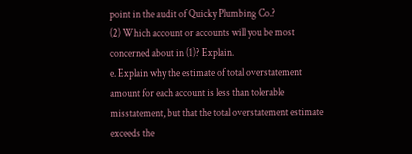point in the audit of Quicky Plumbing Co.?
(2) Which account or accounts will you be most concerned about in (1)? Explain.
e. Explain why the estimate of total overstatement amount for each account is less than tolerable misstatement, but that the total overstatement estimate exceeds the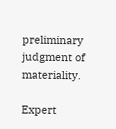preliminary judgment of materiality.

Expert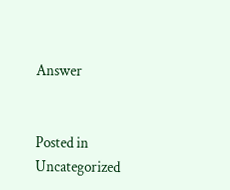Answer


Posted in Uncategorized